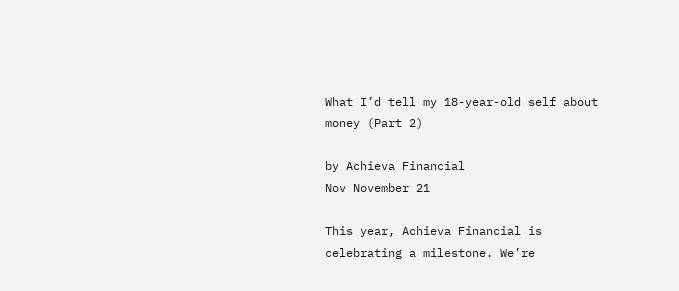What I’d tell my 18-year-old self about money (Part 2)

by Achieva Financial
Nov November 21

This year, Achieva Financial is celebrating a milestone. We’re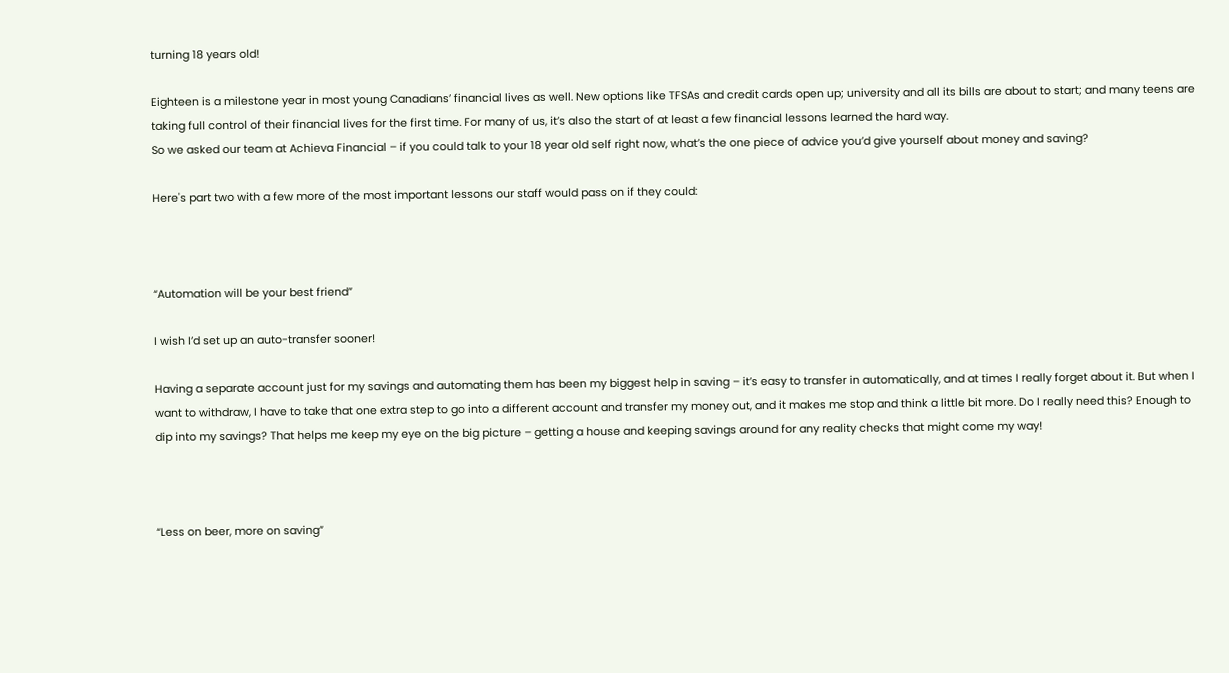turning 18 years old!

Eighteen is a milestone year in most young Canadians’ financial lives as well. New options like TFSAs and credit cards open up; university and all its bills are about to start; and many teens are taking full control of their financial lives for the first time. For many of us, it’s also the start of at least a few financial lessons learned the hard way.
So we asked our team at Achieva Financial – if you could talk to your 18 year old self right now, what’s the one piece of advice you’d give yourself about money and saving?

Here's part two with a few more of the most important lessons our staff would pass on if they could:



“Automation will be your best friend”

I wish I’d set up an auto-transfer sooner!

Having a separate account just for my savings and automating them has been my biggest help in saving – it’s easy to transfer in automatically, and at times I really forget about it. But when I want to withdraw, I have to take that one extra step to go into a different account and transfer my money out, and it makes me stop and think a little bit more. Do I really need this? Enough to dip into my savings? That helps me keep my eye on the big picture – getting a house and keeping savings around for any reality checks that might come my way!



“Less on beer, more on saving”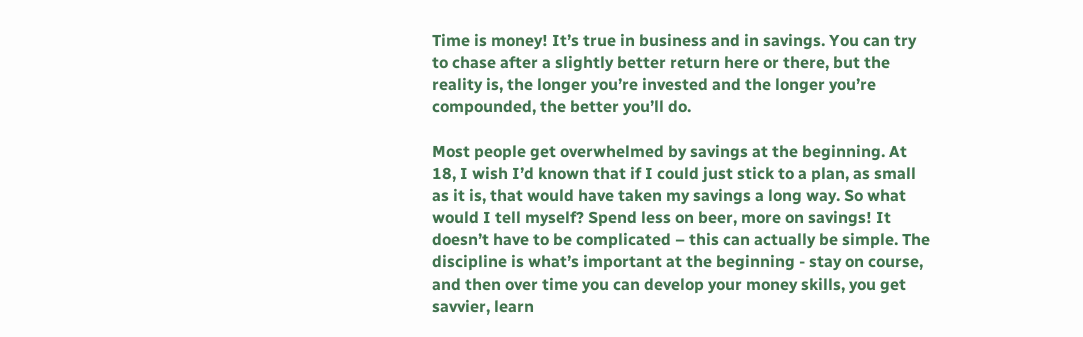Time is money! It’s true in business and in savings. You can try to chase after a slightly better return here or there, but the reality is, the longer you’re invested and the longer you’re compounded, the better you’ll do.

Most people get overwhelmed by savings at the beginning. At 18, I wish I’d known that if I could just stick to a plan, as small as it is, that would have taken my savings a long way. So what would I tell myself? Spend less on beer, more on savings! It doesn’t have to be complicated – this can actually be simple. The discipline is what’s important at the beginning - stay on course, and then over time you can develop your money skills, you get savvier, learn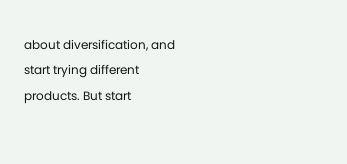about diversification, and start trying different products. But start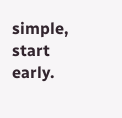simple, start early.